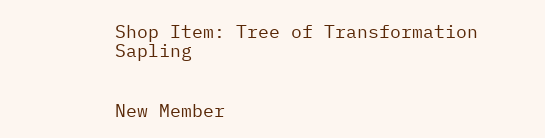Shop Item: Tree of Transformation Sapling


New Member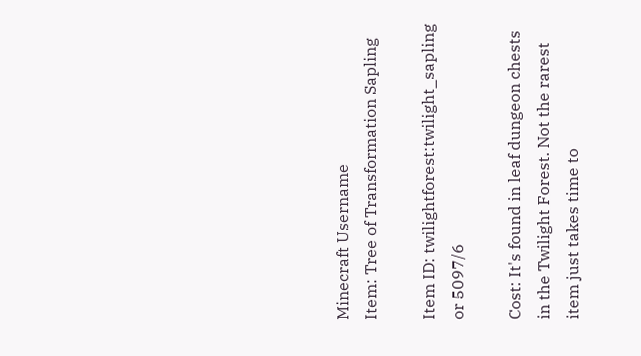Minecraft Username
Item: Tree of Transformation Sapling

Item ID: twilightforest:twilight_sapling or 5097/6

Cost: It's found in leaf dungeon chests in the Twilight Forest. Not the rarest item just takes time to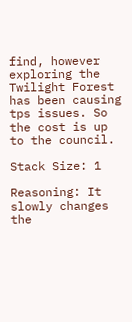find, however exploring the Twilight Forest has been causing tps issues. So the cost is up to the council.

Stack Size: 1

Reasoning: It slowly changes the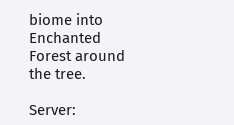biome into Enchanted Forest around the tree.

Server: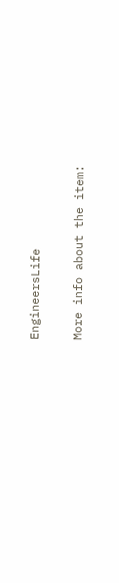EngineersLife

More info about the item: